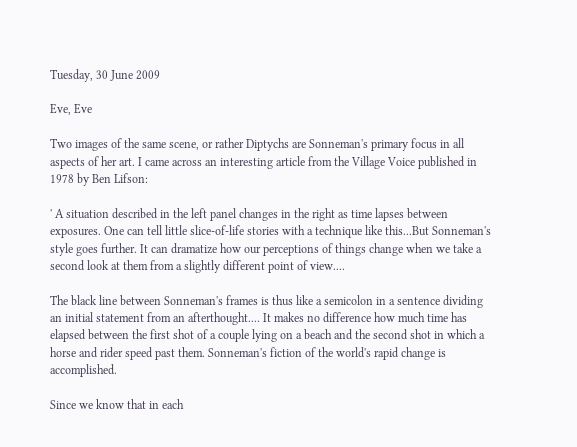Tuesday, 30 June 2009

Eve, Eve

Two images of the same scene, or rather Diptychs are Sonneman's primary focus in all aspects of her art. I came across an interesting article from the Village Voice published in 1978 by Ben Lifson:

' A situation described in the left panel changes in the right as time lapses between exposures. One can tell little slice-of-life stories with a technique like this...But Sonneman's style goes further. It can dramatize how our perceptions of things change when we take a second look at them from a slightly different point of view....

The black line between Sonneman's frames is thus like a semicolon in a sentence dividing an initial statement from an afterthought.... It makes no difference how much time has elapsed between the first shot of a couple lying on a beach and the second shot in which a horse and rider speed past them. Sonneman's fiction of the world's rapid change is accomplished.

Since we know that in each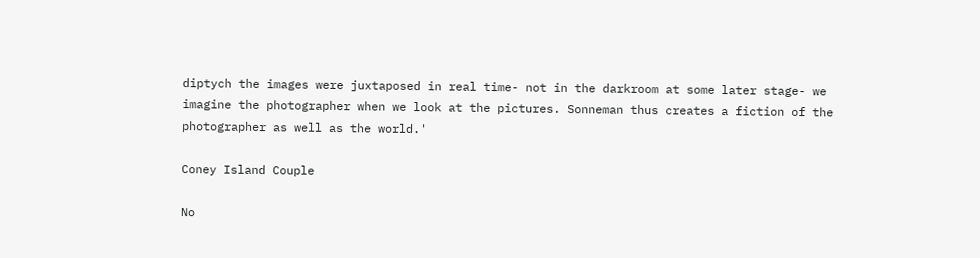diptych the images were juxtaposed in real time- not in the darkroom at some later stage- we imagine the photographer when we look at the pictures. Sonneman thus creates a fiction of the photographer as well as the world.'

Coney Island Couple

No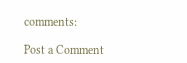comments:

Post a Comment